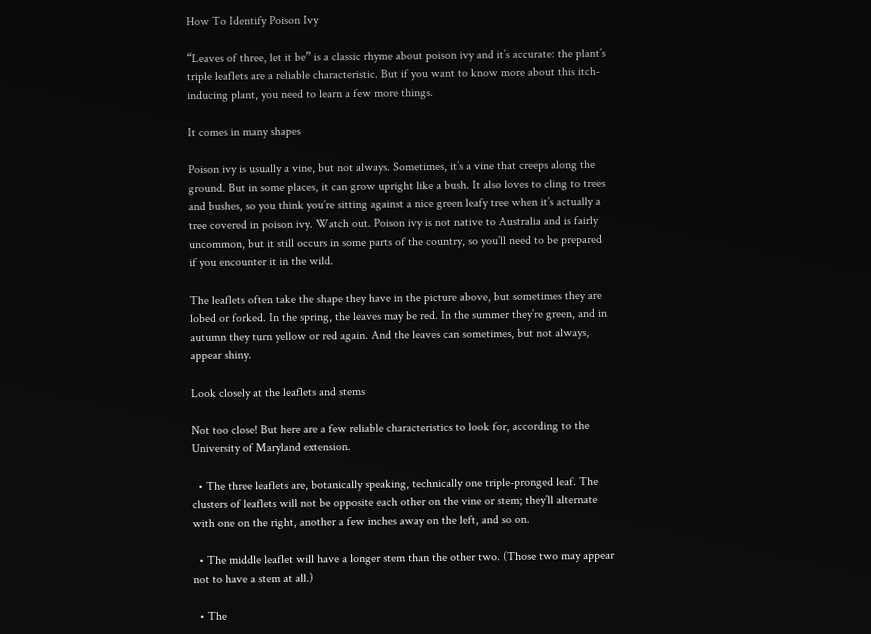How To Identify Poison Ivy

“Leaves of three, let it be” is a classic rhyme about poison ivy and it’s accurate: the plant’s triple leaflets are a reliable characteristic. But if you want to know more about this itch-inducing plant, you need to learn a few more things.

It comes in many shapes

Poison ivy is usually a vine, but not always. Sometimes, it’s a vine that creeps along the ground. But in some places, it can grow upright like a bush. It also loves to cling to trees and bushes, so you think you’re sitting against a nice green leafy tree when it’s actually a tree covered in poison ivy. Watch out. Poison ivy is not native to Australia and is fairly uncommon, but it still occurs in some parts of the country, so you’ll need to be prepared if you encounter it in the wild.

The leaflets often take the shape they have in the picture above, but sometimes they are lobed or forked. In the spring, the leaves may be red. In the summer they’re green, and in autumn they turn yellow or red again. And the leaves can sometimes, but not always, appear shiny.

Look closely at the leaflets and stems

Not too close! But here are a few reliable characteristics to look for, according to the University of Maryland extension.

  • The three leaflets are, botanically speaking, technically one triple-pronged leaf. The clusters of leaflets will not be opposite each other on the vine or stem; they’ll alternate with one on the right, another a few inches away on the left, and so on.

  • The middle leaflet will have a longer stem than the other two. (Those two may appear not to have a stem at all.)

  • The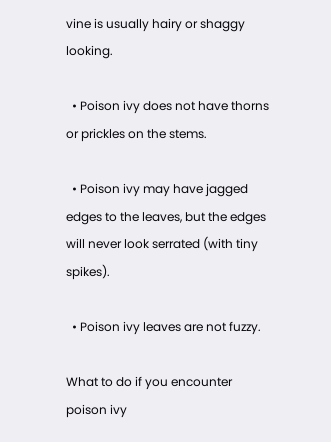vine is usually hairy or shaggy looking.

  • Poison ivy does not have thorns or prickles on the stems.

  • Poison ivy may have jagged edges to the leaves, but the edges will never look serrated (with tiny spikes).

  • Poison ivy leaves are not fuzzy.

What to do if you encounter poison ivy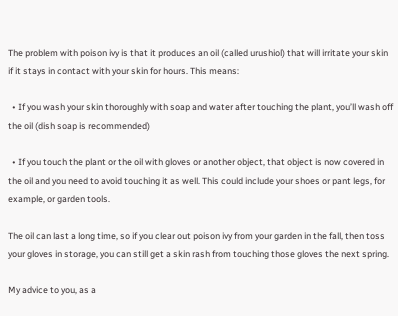The problem with poison ivy is that it produces an oil (called urushiol) that will irritate your skin if it stays in contact with your skin for hours. This means:

  • If you wash your skin thoroughly with soap and water after touching the plant, you’ll wash off the oil (dish soap is recommended)

  • If you touch the plant or the oil with gloves or another object, that object is now covered in the oil and you need to avoid touching it as well. This could include your shoes or pant legs, for example, or garden tools.

The oil can last a long time, so if you clear out poison ivy from your garden in the fall, then toss your gloves in storage, you can still get a skin rash from touching those gloves the next spring.

My advice to you, as a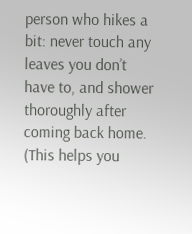person who hikes a bit: never touch any leaves you don’t have to, and shower thoroughly after coming back home. (This helps you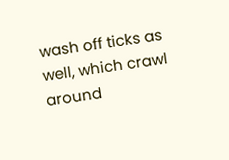wash off ticks as well, which crawl around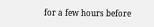for a few hours before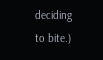deciding to bite.)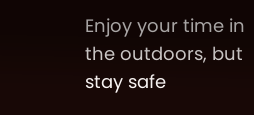Enjoy your time in the outdoors, but stay safe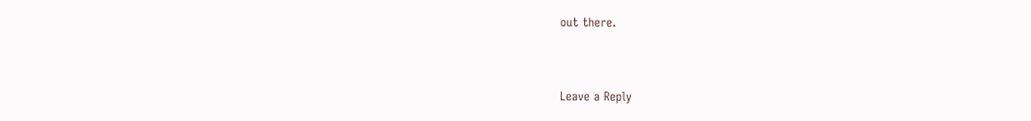out there.


Leave a Reply